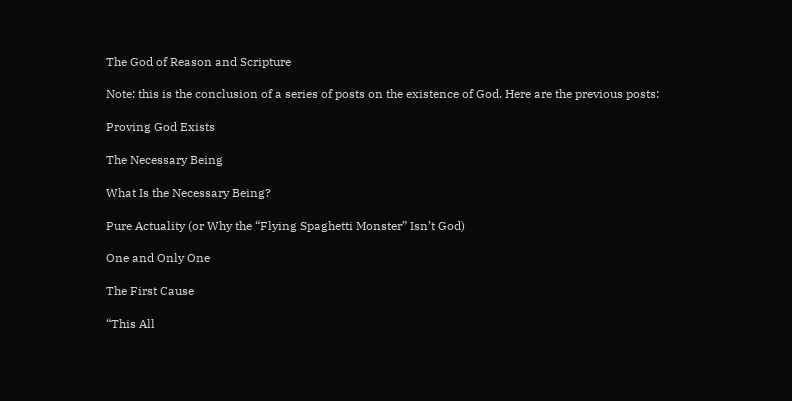The God of Reason and Scripture

Note: this is the conclusion of a series of posts on the existence of God. Here are the previous posts:

Proving God Exists

The Necessary Being

What Is the Necessary Being?

Pure Actuality (or Why the “Flying Spaghetti Monster” Isn’t God)

One and Only One

The First Cause

“This All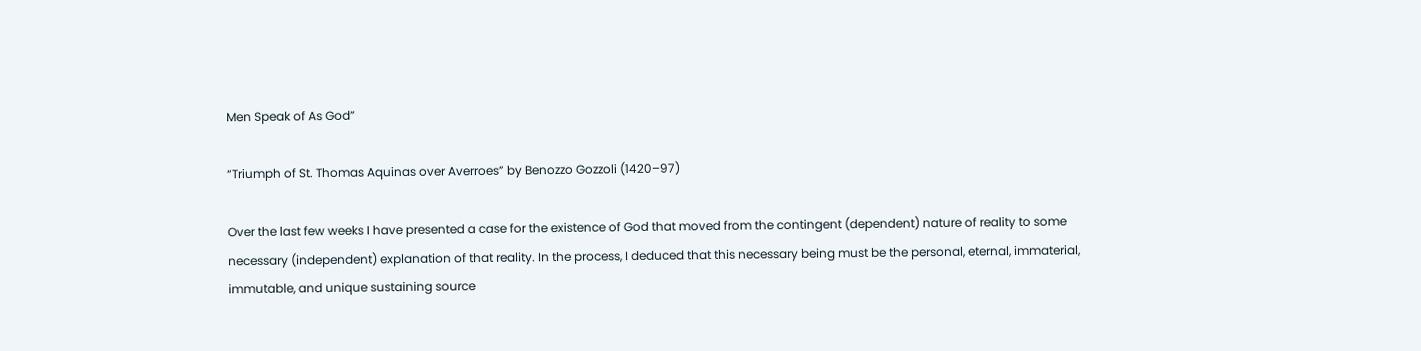Men Speak of As God”

“Triumph of St. Thomas Aquinas over Averroes” by Benozzo Gozzoli (1420–97)

Over the last few weeks I have presented a case for the existence of God that moved from the contingent (dependent) nature of reality to some necessary (independent) explanation of that reality. In the process, I deduced that this necessary being must be the personal, eternal, immaterial, immutable, and unique sustaining source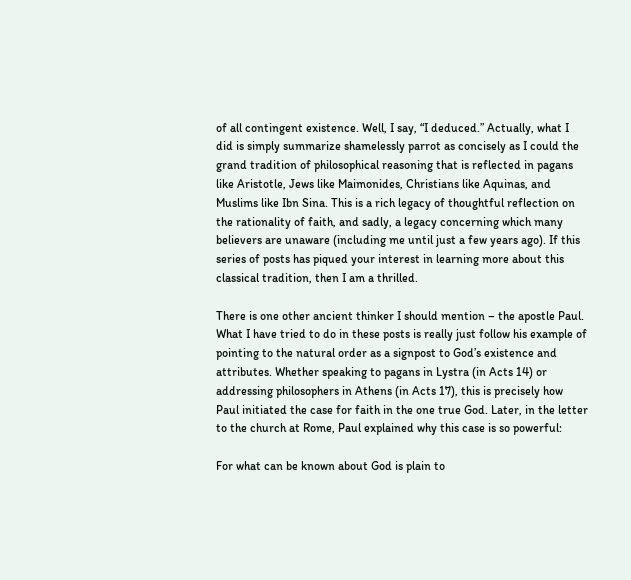of all contingent existence. Well, I say, “I deduced.” Actually, what I did is simply summarize shamelessly parrot as concisely as I could the grand tradition of philosophical reasoning that is reflected in pagans like Aristotle, Jews like Maimonides, Christians like Aquinas, and Muslims like Ibn Sina. This is a rich legacy of thoughtful reflection on the rationality of faith, and sadly, a legacy concerning which many believers are unaware (including me until just a few years ago). If this series of posts has piqued your interest in learning more about this classical tradition, then I am a thrilled.

There is one other ancient thinker I should mention – the apostle Paul. What I have tried to do in these posts is really just follow his example of pointing to the natural order as a signpost to God’s existence and attributes. Whether speaking to pagans in Lystra (in Acts 14) or addressing philosophers in Athens (in Acts 17), this is precisely how Paul initiated the case for faith in the one true God. Later, in the letter to the church at Rome, Paul explained why this case is so powerful:

For what can be known about God is plain to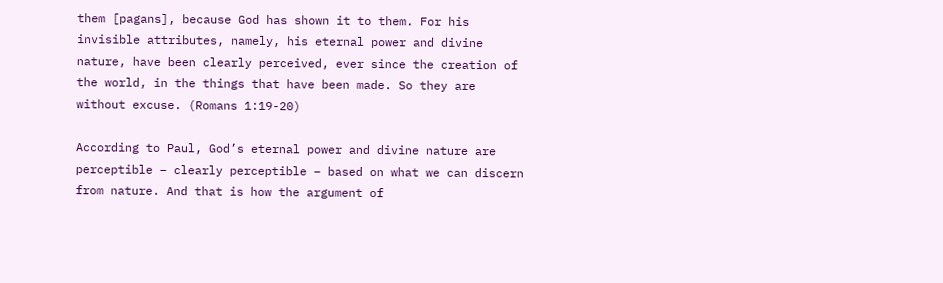them [pagans], because God has shown it to them. For his invisible attributes, namely, his eternal power and divine nature, have been clearly perceived, ever since the creation of the world, in the things that have been made. So they are without excuse. (Romans 1:19-20)

According to Paul, God’s eternal power and divine nature are perceptible – clearly perceptible – based on what we can discern from nature. And that is how the argument of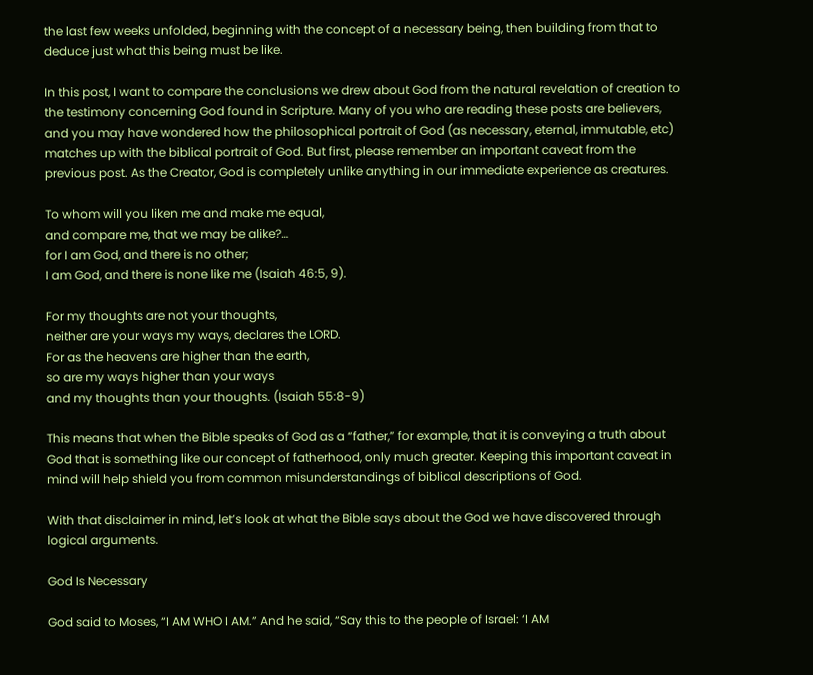the last few weeks unfolded, beginning with the concept of a necessary being, then building from that to deduce just what this being must be like.

In this post, I want to compare the conclusions we drew about God from the natural revelation of creation to the testimony concerning God found in Scripture. Many of you who are reading these posts are believers, and you may have wondered how the philosophical portrait of God (as necessary, eternal, immutable, etc) matches up with the biblical portrait of God. But first, please remember an important caveat from the previous post. As the Creator, God is completely unlike anything in our immediate experience as creatures.

To whom will you liken me and make me equal,
and compare me, that we may be alike?…
for I am God, and there is no other;
I am God, and there is none like me (Isaiah 46:5, 9).

For my thoughts are not your thoughts,
neither are your ways my ways, declares the LORD.
For as the heavens are higher than the earth,
so are my ways higher than your ways
and my thoughts than your thoughts. (Isaiah 55:8-9)

This means that when the Bible speaks of God as a “father,” for example, that it is conveying a truth about God that is something like our concept of fatherhood, only much greater. Keeping this important caveat in mind will help shield you from common misunderstandings of biblical descriptions of God.

With that disclaimer in mind, let’s look at what the Bible says about the God we have discovered through logical arguments.

God Is Necessary

God said to Moses, “I AM WHO I AM.” And he said, “Say this to the people of Israel: ‘I AM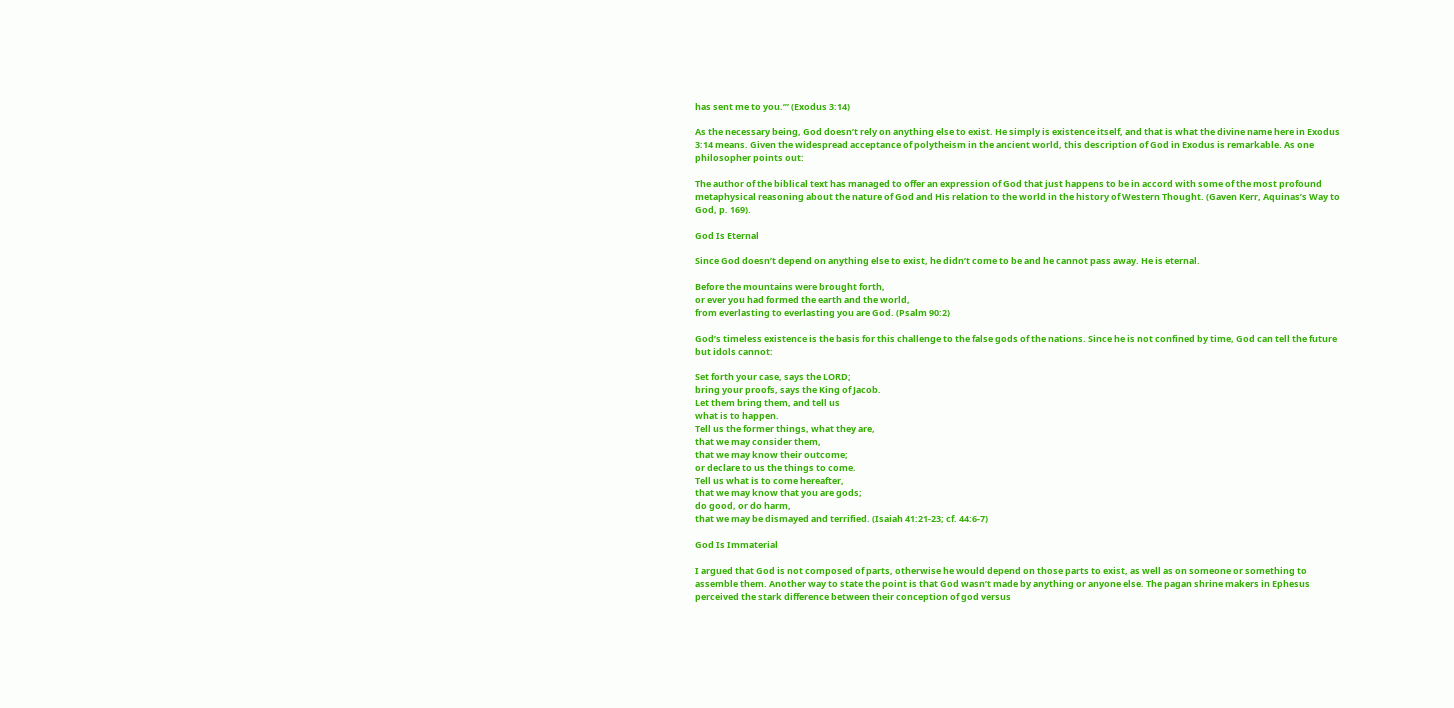has sent me to you.’” (Exodus 3:14)

As the necessary being, God doesn’t rely on anything else to exist. He simply is existence itself, and that is what the divine name here in Exodus 3:14 means. Given the widespread acceptance of polytheism in the ancient world, this description of God in Exodus is remarkable. As one philosopher points out:

The author of the biblical text has managed to offer an expression of God that just happens to be in accord with some of the most profound metaphysical reasoning about the nature of God and His relation to the world in the history of Western Thought. (Gaven Kerr, Aquinas’s Way to God, p. 169).

God Is Eternal

Since God doesn’t depend on anything else to exist, he didn’t come to be and he cannot pass away. He is eternal.

Before the mountains were brought forth,
or ever you had formed the earth and the world,
from everlasting to everlasting you are God. (Psalm 90:2)

God’s timeless existence is the basis for this challenge to the false gods of the nations. Since he is not confined by time, God can tell the future but idols cannot:

Set forth your case, says the LORD;
bring your proofs, says the King of Jacob.
Let them bring them, and tell us
what is to happen.
Tell us the former things, what they are,
that we may consider them,
that we may know their outcome;
or declare to us the things to come.
Tell us what is to come hereafter,
that we may know that you are gods;
do good, or do harm,
that we may be dismayed and terrified. (Isaiah 41:21-23; cf. 44:6-7)

God Is Immaterial

I argued that God is not composed of parts, otherwise he would depend on those parts to exist, as well as on someone or something to assemble them. Another way to state the point is that God wasn’t made by anything or anyone else. The pagan shrine makers in Ephesus perceived the stark difference between their conception of god versus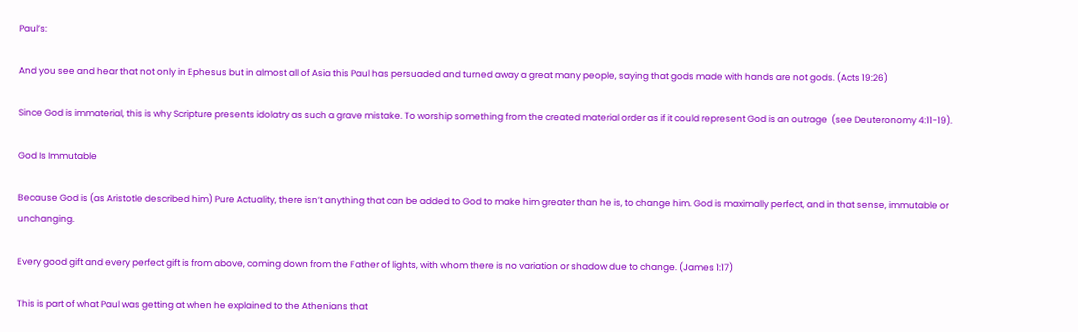Paul’s:

And you see and hear that not only in Ephesus but in almost all of Asia this Paul has persuaded and turned away a great many people, saying that gods made with hands are not gods. (Acts 19:26)

Since God is immaterial, this is why Scripture presents idolatry as such a grave mistake. To worship something from the created material order as if it could represent God is an outrage  (see Deuteronomy 4:11-19).

God Is Immutable

Because God is (as Aristotle described him) Pure Actuality, there isn’t anything that can be added to God to make him greater than he is, to change him. God is maximally perfect, and in that sense, immutable or unchanging.

Every good gift and every perfect gift is from above, coming down from the Father of lights, with whom there is no variation or shadow due to change. (James 1:17)

This is part of what Paul was getting at when he explained to the Athenians that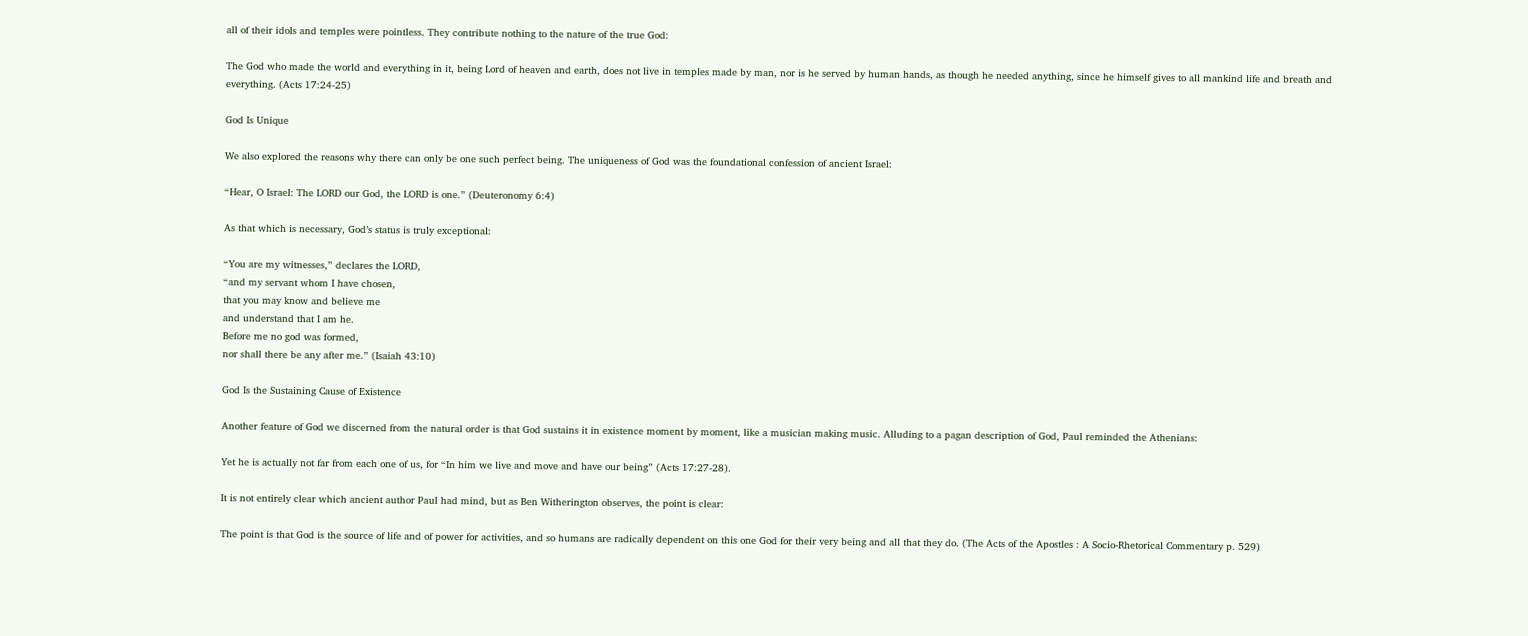all of their idols and temples were pointless. They contribute nothing to the nature of the true God:

The God who made the world and everything in it, being Lord of heaven and earth, does not live in temples made by man, nor is he served by human hands, as though he needed anything, since he himself gives to all mankind life and breath and everything. (Acts 17:24-25)

God Is Unique

We also explored the reasons why there can only be one such perfect being. The uniqueness of God was the foundational confession of ancient Israel:

“Hear, O Israel: The LORD our God, the LORD is one.” (Deuteronomy 6:4)

As that which is necessary, God’s status is truly exceptional:

“You are my witnesses,” declares the LORD,
“and my servant whom I have chosen,
that you may know and believe me
and understand that I am he.
Before me no god was formed,
nor shall there be any after me.” (Isaiah 43:10)

God Is the Sustaining Cause of Existence

Another feature of God we discerned from the natural order is that God sustains it in existence moment by moment, like a musician making music. Alluding to a pagan description of God, Paul reminded the Athenians:

Yet he is actually not far from each one of us, for “In him we live and move and have our being” (Acts 17:27-28).

It is not entirely clear which ancient author Paul had mind, but as Ben Witherington observes, the point is clear:

The point is that God is the source of life and of power for activities, and so humans are radically dependent on this one God for their very being and all that they do. (The Acts of the Apostles : A Socio-Rhetorical Commentary p. 529)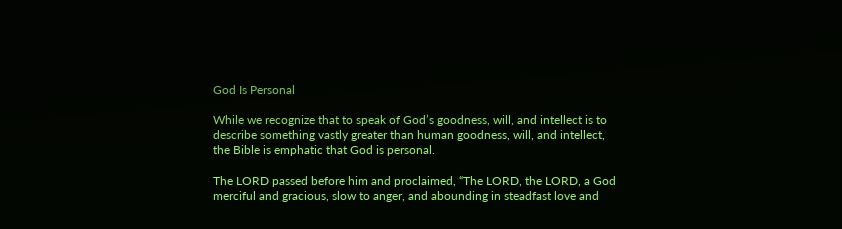God Is Personal

While we recognize that to speak of God’s goodness, will, and intellect is to describe something vastly greater than human goodness, will, and intellect, the Bible is emphatic that God is personal.

The LORD passed before him and proclaimed, “The LORD, the LORD, a God merciful and gracious, slow to anger, and abounding in steadfast love and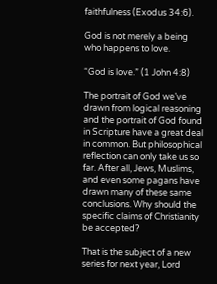faithfulness (Exodus 34:6).

God is not merely a being who happens to love.

“God is love.” (1 John 4:8)

The portrait of God we’ve drawn from logical reasoning and the portrait of God found in Scripture have a great deal in common. But philosophical reflection can only take us so far. After all, Jews, Muslims, and even some pagans have drawn many of these same conclusions. Why should the specific claims of Christianity be accepted?

That is the subject of a new series for next year, Lord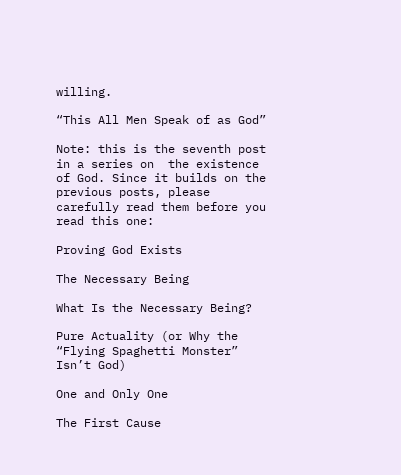willing.

“This All Men Speak of as God”

Note: this is the seventh post in a series on  the existence of God. Since it builds on the previous posts, please carefully read them before you read this one:

Proving God Exists

The Necessary Being

What Is the Necessary Being?

Pure Actuality (or Why the “Flying Spaghetti Monster” Isn’t God)

One and Only One

The First Cause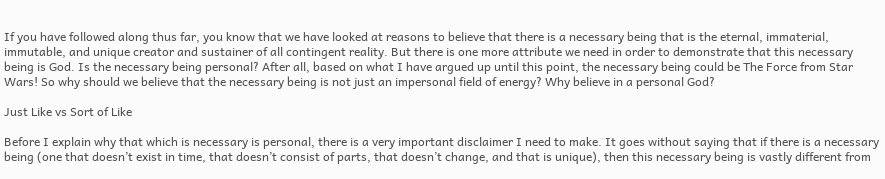If you have followed along thus far, you know that we have looked at reasons to believe that there is a necessary being that is the eternal, immaterial, immutable, and unique creator and sustainer of all contingent reality. But there is one more attribute we need in order to demonstrate that this necessary being is God. Is the necessary being personal? After all, based on what I have argued up until this point, the necessary being could be The Force from Star Wars! So why should we believe that the necessary being is not just an impersonal field of energy? Why believe in a personal God?

Just Like vs Sort of Like

Before I explain why that which is necessary is personal, there is a very important disclaimer I need to make. It goes without saying that if there is a necessary being (one that doesn’t exist in time, that doesn’t consist of parts, that doesn’t change, and that is unique), then this necessary being is vastly different from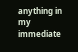anything in my immediate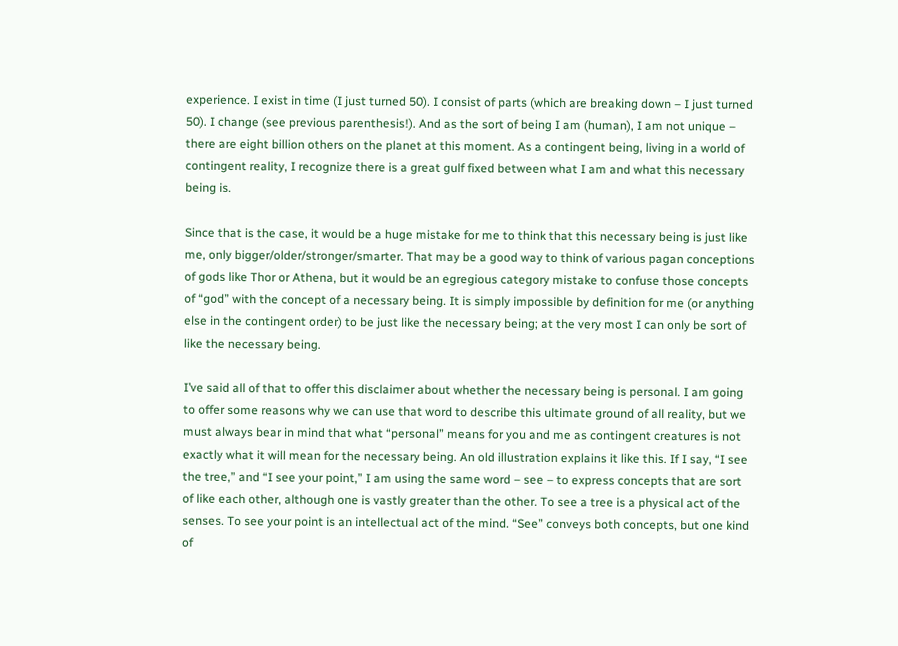experience. I exist in time (I just turned 50). I consist of parts (which are breaking down – I just turned 50). I change (see previous parenthesis!). And as the sort of being I am (human), I am not unique – there are eight billion others on the planet at this moment. As a contingent being, living in a world of contingent reality, I recognize there is a great gulf fixed between what I am and what this necessary being is.

Since that is the case, it would be a huge mistake for me to think that this necessary being is just like me, only bigger/older/stronger/smarter. That may be a good way to think of various pagan conceptions of gods like Thor or Athena, but it would be an egregious category mistake to confuse those concepts of “god” with the concept of a necessary being. It is simply impossible by definition for me (or anything else in the contingent order) to be just like the necessary being; at the very most I can only be sort of like the necessary being.

I’ve said all of that to offer this disclaimer about whether the necessary being is personal. I am going to offer some reasons why we can use that word to describe this ultimate ground of all reality, but we must always bear in mind that what “personal” means for you and me as contingent creatures is not exactly what it will mean for the necessary being. An old illustration explains it like this. If I say, “I see the tree,” and “I see your point,” I am using the same word – see – to express concepts that are sort of like each other, although one is vastly greater than the other. To see a tree is a physical act of the senses. To see your point is an intellectual act of the mind. “See” conveys both concepts, but one kind of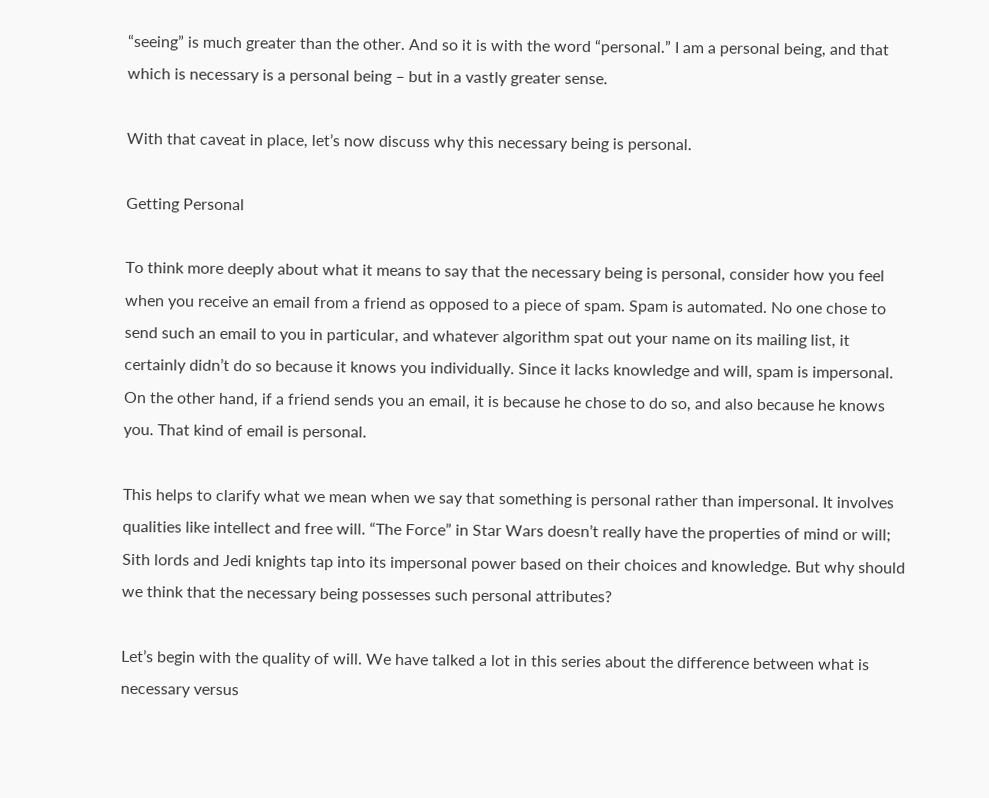“seeing” is much greater than the other. And so it is with the word “personal.” I am a personal being, and that which is necessary is a personal being – but in a vastly greater sense.

With that caveat in place, let’s now discuss why this necessary being is personal.

Getting Personal

To think more deeply about what it means to say that the necessary being is personal, consider how you feel when you receive an email from a friend as opposed to a piece of spam. Spam is automated. No one chose to send such an email to you in particular, and whatever algorithm spat out your name on its mailing list, it certainly didn’t do so because it knows you individually. Since it lacks knowledge and will, spam is impersonal. On the other hand, if a friend sends you an email, it is because he chose to do so, and also because he knows you. That kind of email is personal.

This helps to clarify what we mean when we say that something is personal rather than impersonal. It involves qualities like intellect and free will. “The Force” in Star Wars doesn’t really have the properties of mind or will; Sith lords and Jedi knights tap into its impersonal power based on their choices and knowledge. But why should we think that the necessary being possesses such personal attributes?

Let’s begin with the quality of will. We have talked a lot in this series about the difference between what is necessary versus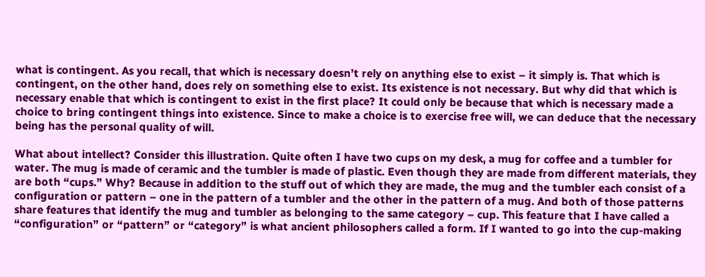what is contingent. As you recall, that which is necessary doesn’t rely on anything else to exist – it simply is. That which is contingent, on the other hand, does rely on something else to exist. Its existence is not necessary. But why did that which is necessary enable that which is contingent to exist in the first place? It could only be because that which is necessary made a choice to bring contingent things into existence. Since to make a choice is to exercise free will, we can deduce that the necessary being has the personal quality of will.

What about intellect? Consider this illustration. Quite often I have two cups on my desk, a mug for coffee and a tumbler for water. The mug is made of ceramic and the tumbler is made of plastic. Even though they are made from different materials, they are both “cups.” Why? Because in addition to the stuff out of which they are made, the mug and the tumbler each consist of a configuration or pattern – one in the pattern of a tumbler and the other in the pattern of a mug. And both of those patterns share features that identify the mug and tumbler as belonging to the same category – cup. This feature that I have called a “configuration” or “pattern” or “category” is what ancient philosophers called a form. If I wanted to go into the cup-making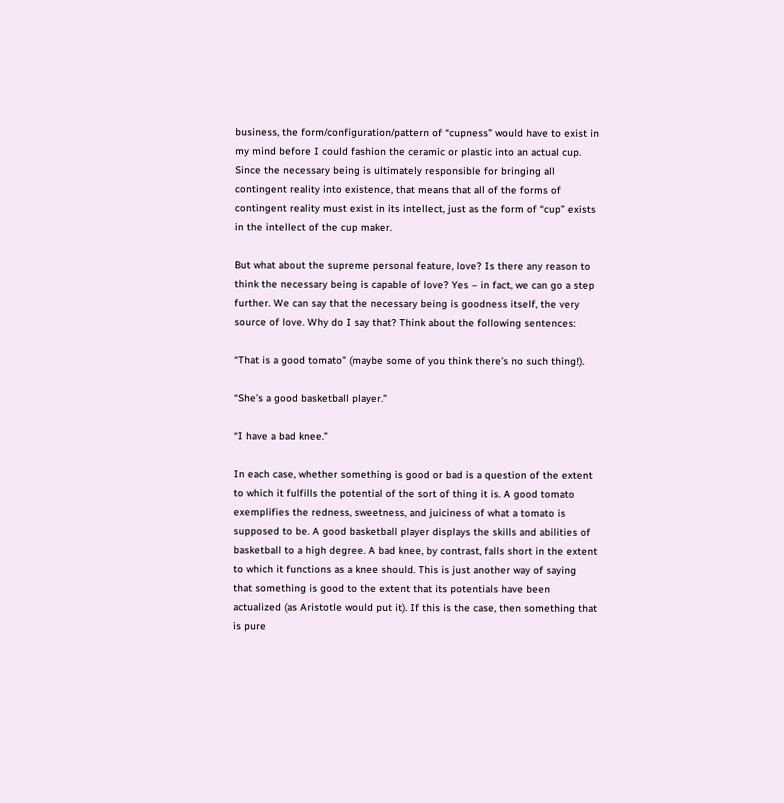business, the form/configuration/pattern of “cupness” would have to exist in my mind before I could fashion the ceramic or plastic into an actual cup. Since the necessary being is ultimately responsible for bringing all contingent reality into existence, that means that all of the forms of contingent reality must exist in its intellect, just as the form of “cup” exists in the intellect of the cup maker.

But what about the supreme personal feature, love? Is there any reason to think the necessary being is capable of love? Yes – in fact, we can go a step further. We can say that the necessary being is goodness itself, the very source of love. Why do I say that? Think about the following sentences:

“That is a good tomato” (maybe some of you think there’s no such thing!).

“She’s a good basketball player.”

“I have a bad knee.”

In each case, whether something is good or bad is a question of the extent to which it fulfills the potential of the sort of thing it is. A good tomato exemplifies the redness, sweetness, and juiciness of what a tomato is supposed to be. A good basketball player displays the skills and abilities of basketball to a high degree. A bad knee, by contrast, falls short in the extent to which it functions as a knee should. This is just another way of saying that something is good to the extent that its potentials have been actualized (as Aristotle would put it). If this is the case, then something that is pure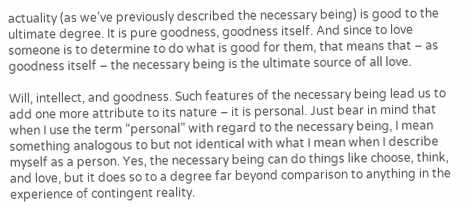actuality (as we’ve previously described the necessary being) is good to the ultimate degree. It is pure goodness, goodness itself. And since to love someone is to determine to do what is good for them, that means that – as goodness itself – the necessary being is the ultimate source of all love.

Will, intellect, and goodness. Such features of the necessary being lead us to add one more attribute to its nature – it is personal. Just bear in mind that when I use the term “personal” with regard to the necessary being, I mean something analogous to but not identical with what I mean when I describe myself as a person. Yes, the necessary being can do things like choose, think, and love, but it does so to a degree far beyond comparison to anything in the experience of contingent reality.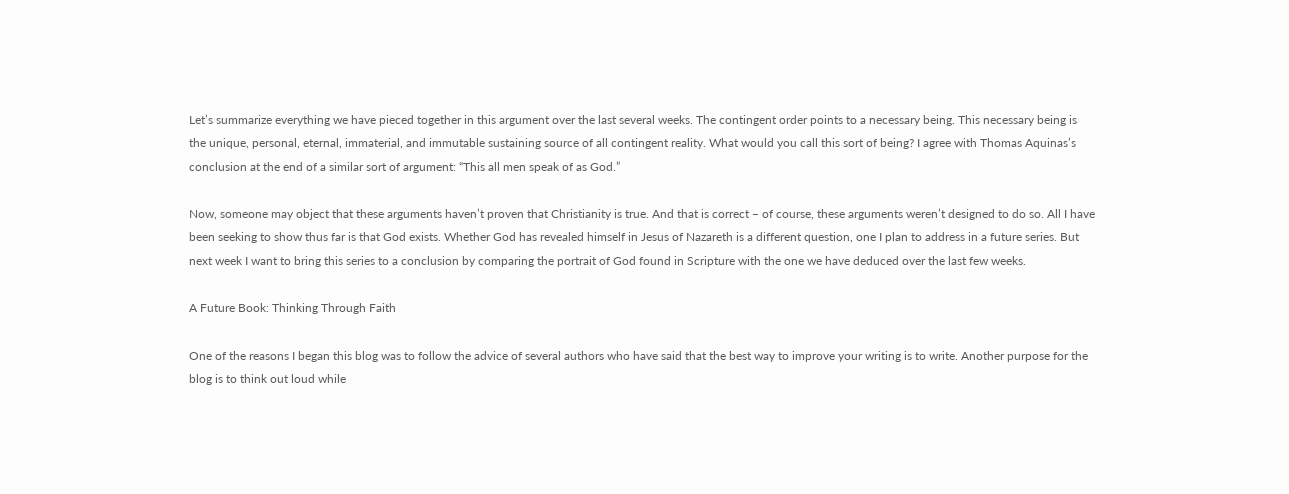Let’s summarize everything we have pieced together in this argument over the last several weeks. The contingent order points to a necessary being. This necessary being is the unique, personal, eternal, immaterial, and immutable sustaining source of all contingent reality. What would you call this sort of being? I agree with Thomas Aquinas’s conclusion at the end of a similar sort of argument: “This all men speak of as God.”

Now, someone may object that these arguments haven’t proven that Christianity is true. And that is correct – of course, these arguments weren’t designed to do so. All I have been seeking to show thus far is that God exists. Whether God has revealed himself in Jesus of Nazareth is a different question, one I plan to address in a future series. But next week I want to bring this series to a conclusion by comparing the portrait of God found in Scripture with the one we have deduced over the last few weeks.

A Future Book: Thinking Through Faith

One of the reasons I began this blog was to follow the advice of several authors who have said that the best way to improve your writing is to write. Another purpose for the blog is to think out loud while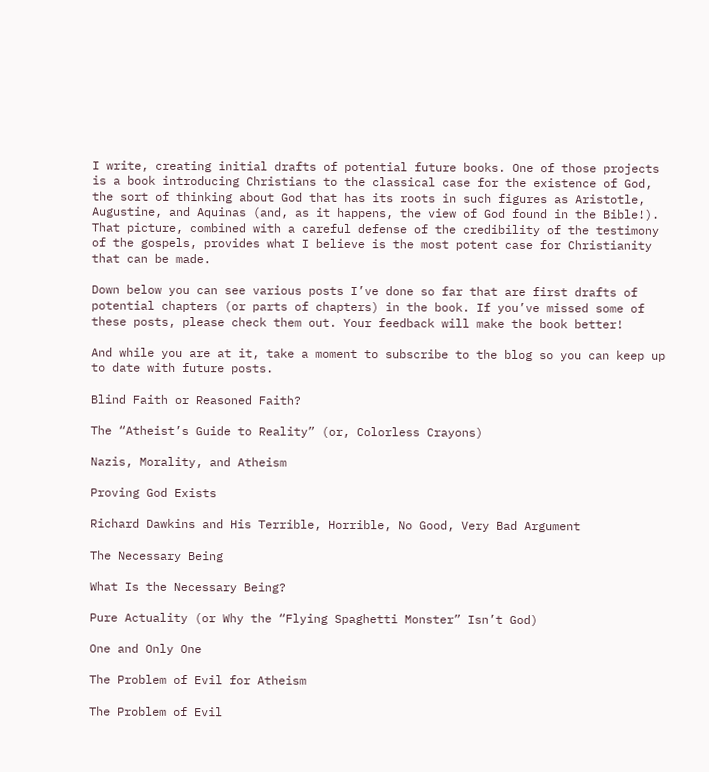I write, creating initial drafts of potential future books. One of those projects is a book introducing Christians to the classical case for the existence of God, the sort of thinking about God that has its roots in such figures as Aristotle, Augustine, and Aquinas (and, as it happens, the view of God found in the Bible!). That picture, combined with a careful defense of the credibility of the testimony of the gospels, provides what I believe is the most potent case for Christianity that can be made.

Down below you can see various posts I’ve done so far that are first drafts of potential chapters (or parts of chapters) in the book. If you’ve missed some of these posts, please check them out. Your feedback will make the book better!

And while you are at it, take a moment to subscribe to the blog so you can keep up to date with future posts.

Blind Faith or Reasoned Faith?

The “Atheist’s Guide to Reality” (or, Colorless Crayons)

Nazis, Morality, and Atheism

Proving God Exists

Richard Dawkins and His Terrible, Horrible, No Good, Very Bad Argument

The Necessary Being

What Is the Necessary Being?

Pure Actuality (or Why the “Flying Spaghetti Monster” Isn’t God)

One and Only One

The Problem of Evil for Atheism

The Problem of Evil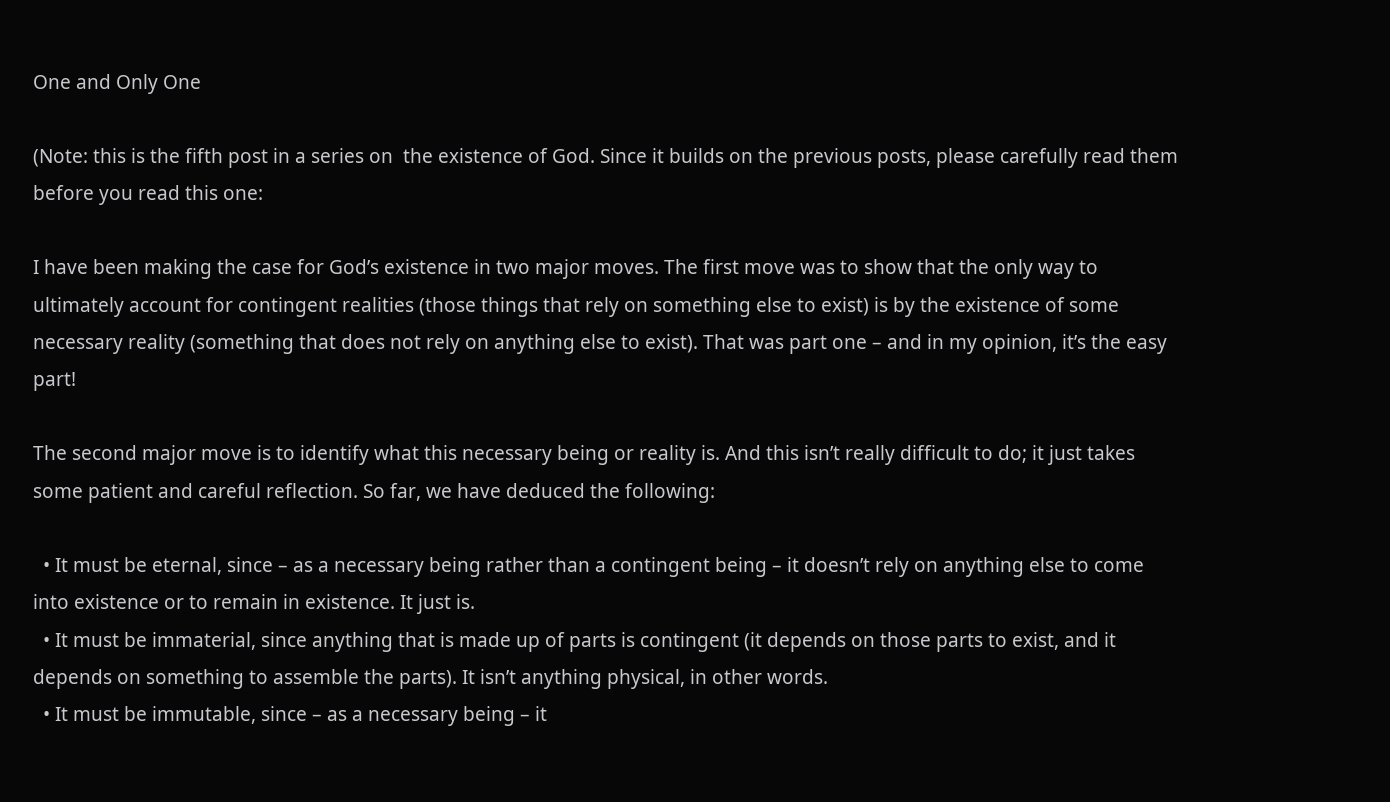One and Only One

(Note: this is the fifth post in a series on  the existence of God. Since it builds on the previous posts, please carefully read them before you read this one:

I have been making the case for God’s existence in two major moves. The first move was to show that the only way to ultimately account for contingent realities (those things that rely on something else to exist) is by the existence of some necessary reality (something that does not rely on anything else to exist). That was part one – and in my opinion, it’s the easy part!

The second major move is to identify what this necessary being or reality is. And this isn’t really difficult to do; it just takes some patient and careful reflection. So far, we have deduced the following:

  • It must be eternal, since – as a necessary being rather than a contingent being – it doesn’t rely on anything else to come into existence or to remain in existence. It just is.
  • It must be immaterial, since anything that is made up of parts is contingent (it depends on those parts to exist, and it depends on something to assemble the parts). It isn’t anything physical, in other words.
  • It must be immutable, since – as a necessary being – it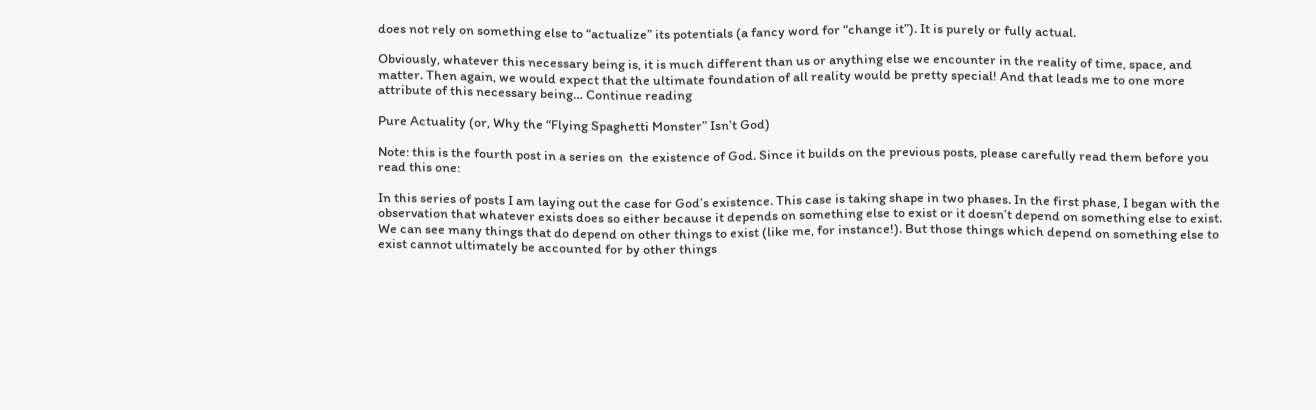does not rely on something else to “actualize” its potentials (a fancy word for “change it”). It is purely or fully actual.

Obviously, whatever this necessary being is, it is much different than us or anything else we encounter in the reality of time, space, and matter. Then again, we would expect that the ultimate foundation of all reality would be pretty special! And that leads me to one more attribute of this necessary being… Continue reading

Pure Actuality (or, Why the “Flying Spaghetti Monster” Isn’t God)

Note: this is the fourth post in a series on  the existence of God. Since it builds on the previous posts, please carefully read them before you read this one:

In this series of posts I am laying out the case for God’s existence. This case is taking shape in two phases. In the first phase, I began with the observation that whatever exists does so either because it depends on something else to exist or it doesn’t depend on something else to exist. We can see many things that do depend on other things to exist (like me, for instance!). But those things which depend on something else to exist cannot ultimately be accounted for by other things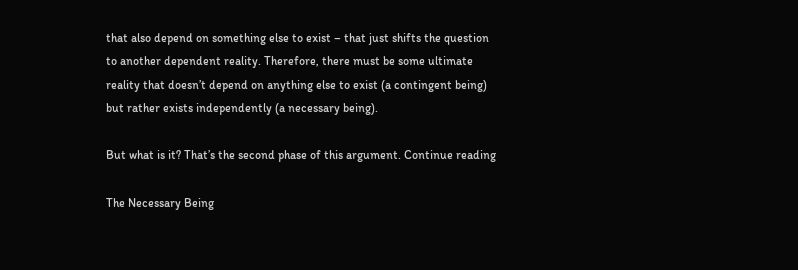that also depend on something else to exist – that just shifts the question to another dependent reality. Therefore, there must be some ultimate reality that doesn’t depend on anything else to exist (a contingent being) but rather exists independently (a necessary being).

But what is it? That’s the second phase of this argument. Continue reading

The Necessary Being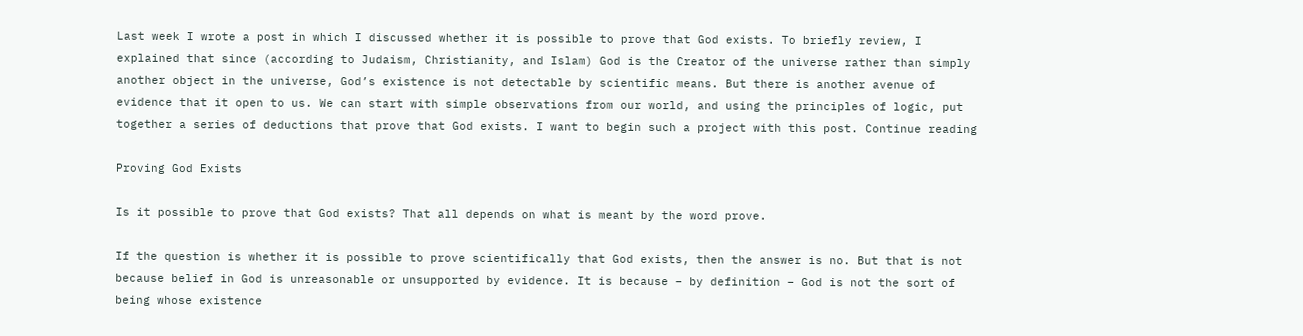Last week I wrote a post in which I discussed whether it is possible to prove that God exists. To briefly review, I explained that since (according to Judaism, Christianity, and Islam) God is the Creator of the universe rather than simply another object in the universe, God’s existence is not detectable by scientific means. But there is another avenue of evidence that it open to us. We can start with simple observations from our world, and using the principles of logic, put together a series of deductions that prove that God exists. I want to begin such a project with this post. Continue reading

Proving God Exists

Is it possible to prove that God exists? That all depends on what is meant by the word prove.

If the question is whether it is possible to prove scientifically that God exists, then the answer is no. But that is not because belief in God is unreasonable or unsupported by evidence. It is because – by definition – God is not the sort of being whose existence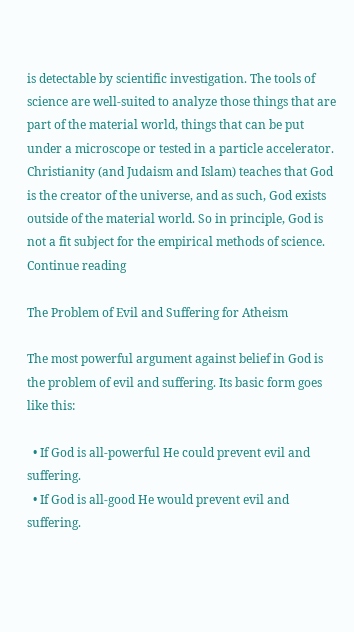is detectable by scientific investigation. The tools of science are well-suited to analyze those things that are part of the material world, things that can be put under a microscope or tested in a particle accelerator. Christianity (and Judaism and Islam) teaches that God is the creator of the universe, and as such, God exists outside of the material world. So in principle, God is not a fit subject for the empirical methods of science. Continue reading

The Problem of Evil and Suffering for Atheism

The most powerful argument against belief in God is the problem of evil and suffering. Its basic form goes like this:

  • If God is all-powerful He could prevent evil and suffering.
  • If God is all-good He would prevent evil and suffering.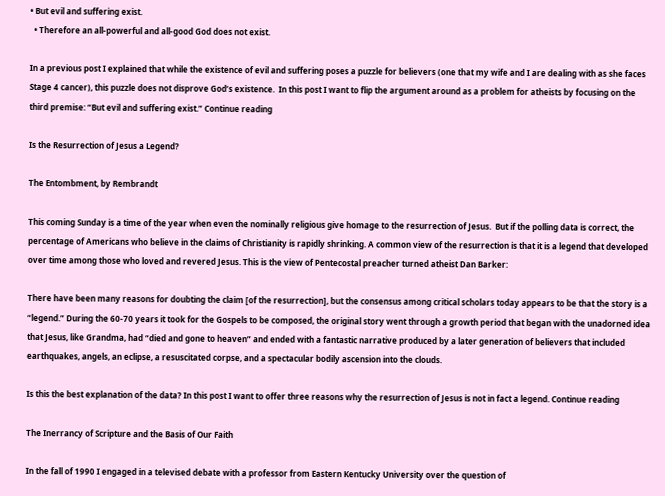• But evil and suffering exist.
  • Therefore an all-powerful and all-good God does not exist.

In a previous post I explained that while the existence of evil and suffering poses a puzzle for believers (one that my wife and I are dealing with as she faces Stage 4 cancer), this puzzle does not disprove God’s existence.  In this post I want to flip the argument around as a problem for atheists by focusing on the third premise: “But evil and suffering exist.” Continue reading

Is the Resurrection of Jesus a Legend?

The Entombment, by Rembrandt

This coming Sunday is a time of the year when even the nominally religious give homage to the resurrection of Jesus.  But if the polling data is correct, the percentage of Americans who believe in the claims of Christianity is rapidly shrinking. A common view of the resurrection is that it is a legend that developed over time among those who loved and revered Jesus. This is the view of Pentecostal preacher turned atheist Dan Barker:

There have been many reasons for doubting the claim [of the resurrection], but the consensus among critical scholars today appears to be that the story is a “legend.” During the 60-70 years it took for the Gospels to be composed, the original story went through a growth period that began with the unadorned idea that Jesus, like Grandma, had “died and gone to heaven” and ended with a fantastic narrative produced by a later generation of believers that included earthquakes, angels, an eclipse, a resuscitated corpse, and a spectacular bodily ascension into the clouds.

Is this the best explanation of the data? In this post I want to offer three reasons why the resurrection of Jesus is not in fact a legend. Continue reading

The Inerrancy of Scripture and the Basis of Our Faith

In the fall of 1990 I engaged in a televised debate with a professor from Eastern Kentucky University over the question of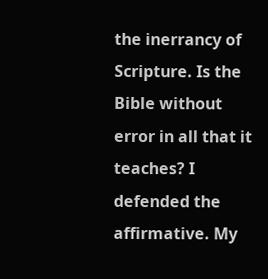the inerrancy of Scripture. Is the Bible without error in all that it teaches? I defended the affirmative. My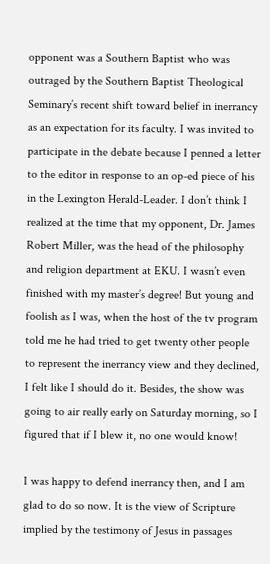opponent was a Southern Baptist who was outraged by the Southern Baptist Theological Seminary’s recent shift toward belief in inerrancy as an expectation for its faculty. I was invited to participate in the debate because I penned a letter to the editor in response to an op-ed piece of his in the Lexington Herald-Leader. I don’t think I realized at the time that my opponent, Dr. James Robert Miller, was the head of the philosophy and religion department at EKU. I wasn’t even finished with my master’s degree! But young and foolish as I was, when the host of the tv program told me he had tried to get twenty other people to represent the inerrancy view and they declined, I felt like I should do it. Besides, the show was going to air really early on Saturday morning, so I figured that if I blew it, no one would know!

I was happy to defend inerrancy then, and I am glad to do so now. It is the view of Scripture implied by the testimony of Jesus in passages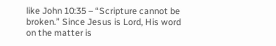like John 10:35 – “Scripture cannot be broken.” Since Jesus is Lord, His word on the matter is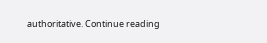authoritative. Continue reading